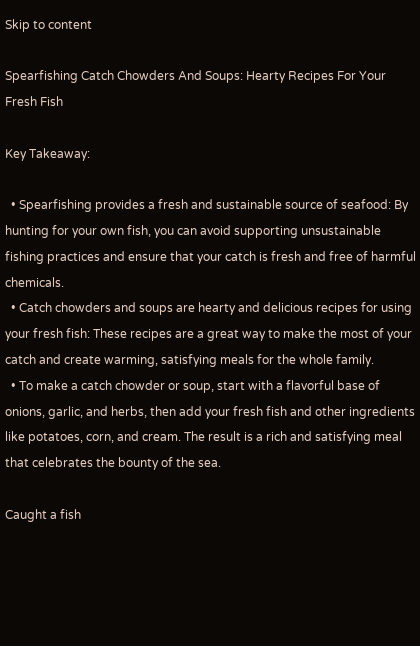Skip to content

Spearfishing Catch Chowders And Soups: Hearty Recipes For Your Fresh Fish

Key Takeaway:

  • Spearfishing provides a fresh and sustainable source of seafood: By hunting for your own fish, you can avoid supporting unsustainable fishing practices and ensure that your catch is fresh and free of harmful chemicals.
  • Catch chowders and soups are hearty and delicious recipes for using your fresh fish: These recipes are a great way to make the most of your catch and create warming, satisfying meals for the whole family.
  • To make a catch chowder or soup, start with a flavorful base of onions, garlic, and herbs, then add your fresh fish and other ingredients like potatoes, corn, and cream. The result is a rich and satisfying meal that celebrates the bounty of the sea.

Caught a fish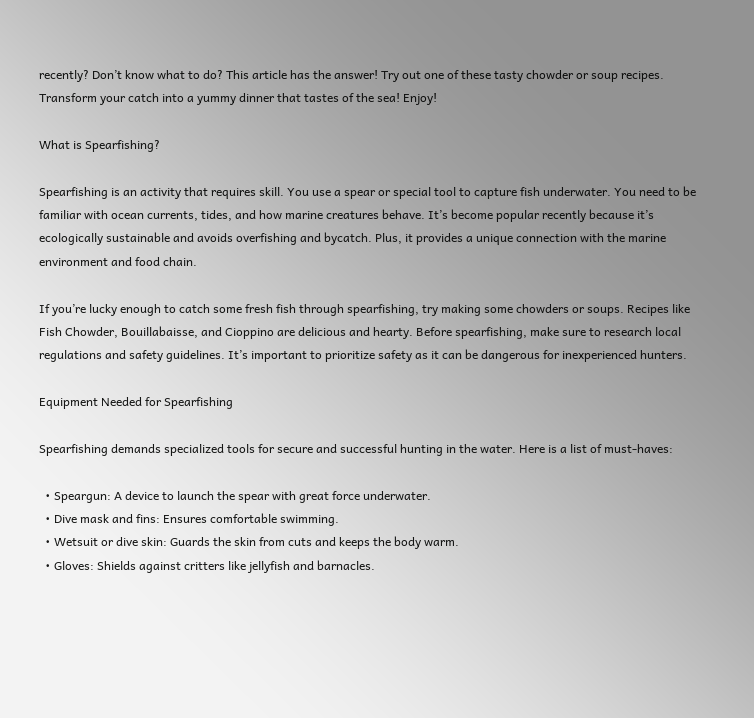recently? Don’t know what to do? This article has the answer! Try out one of these tasty chowder or soup recipes. Transform your catch into a yummy dinner that tastes of the sea! Enjoy!

What is Spearfishing?

Spearfishing is an activity that requires skill. You use a spear or special tool to capture fish underwater. You need to be familiar with ocean currents, tides, and how marine creatures behave. It’s become popular recently because it’s ecologically sustainable and avoids overfishing and bycatch. Plus, it provides a unique connection with the marine environment and food chain.

If you’re lucky enough to catch some fresh fish through spearfishing, try making some chowders or soups. Recipes like Fish Chowder, Bouillabaisse, and Cioppino are delicious and hearty. Before spearfishing, make sure to research local regulations and safety guidelines. It’s important to prioritize safety as it can be dangerous for inexperienced hunters.

Equipment Needed for Spearfishing

Spearfishing demands specialized tools for secure and successful hunting in the water. Here is a list of must-haves:

  • Speargun: A device to launch the spear with great force underwater.
  • Dive mask and fins: Ensures comfortable swimming.
  • Wetsuit or dive skin: Guards the skin from cuts and keeps the body warm.
  • Gloves: Shields against critters like jellyfish and barnacles.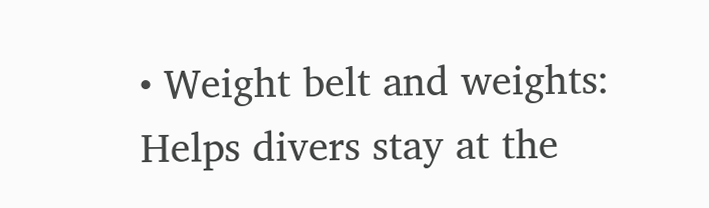• Weight belt and weights: Helps divers stay at the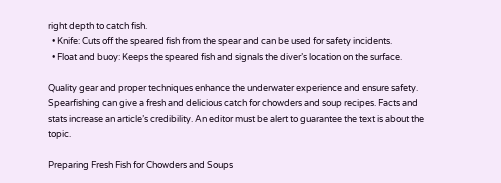right depth to catch fish.
  • Knife: Cuts off the speared fish from the spear and can be used for safety incidents.
  • Float and buoy: Keeps the speared fish and signals the diver’s location on the surface.

Quality gear and proper techniques enhance the underwater experience and ensure safety. Spearfishing can give a fresh and delicious catch for chowders and soup recipes. Facts and stats increase an article’s credibility. An editor must be alert to guarantee the text is about the topic.

Preparing Fresh Fish for Chowders and Soups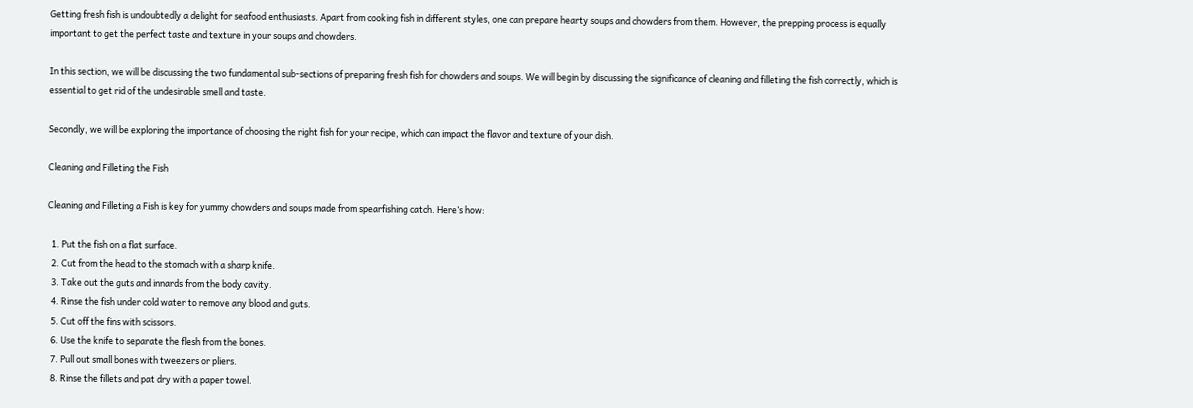Getting fresh fish is undoubtedly a delight for seafood enthusiasts. Apart from cooking fish in different styles, one can prepare hearty soups and chowders from them. However, the prepping process is equally important to get the perfect taste and texture in your soups and chowders.

In this section, we will be discussing the two fundamental sub-sections of preparing fresh fish for chowders and soups. We will begin by discussing the significance of cleaning and filleting the fish correctly, which is essential to get rid of the undesirable smell and taste.

Secondly, we will be exploring the importance of choosing the right fish for your recipe, which can impact the flavor and texture of your dish.

Cleaning and Filleting the Fish

Cleaning and Filleting a Fish is key for yummy chowders and soups made from spearfishing catch. Here’s how:

  1. Put the fish on a flat surface.
  2. Cut from the head to the stomach with a sharp knife.
  3. Take out the guts and innards from the body cavity.
  4. Rinse the fish under cold water to remove any blood and guts.
  5. Cut off the fins with scissors.
  6. Use the knife to separate the flesh from the bones.
  7. Pull out small bones with tweezers or pliers.
  8. Rinse the fillets and pat dry with a paper towel.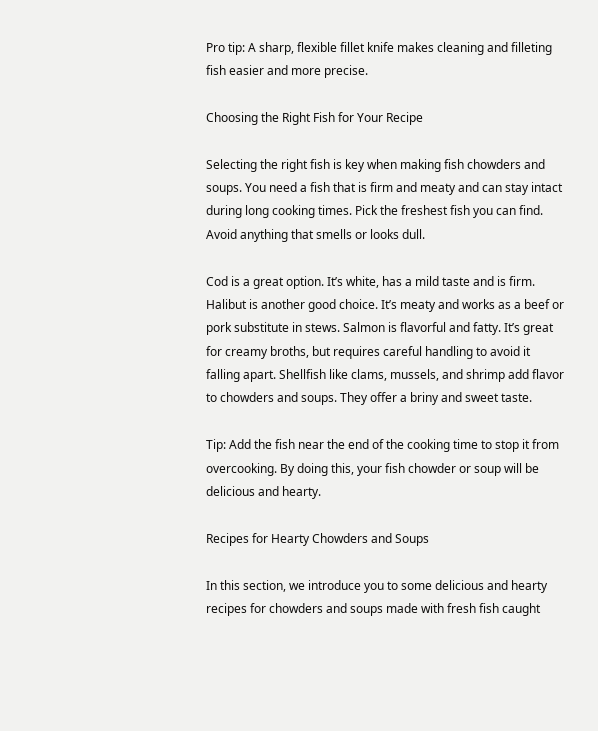Pro tip: A sharp, flexible fillet knife makes cleaning and filleting fish easier and more precise.

Choosing the Right Fish for Your Recipe

Selecting the right fish is key when making fish chowders and soups. You need a fish that is firm and meaty and can stay intact during long cooking times. Pick the freshest fish you can find. Avoid anything that smells or looks dull.

Cod is a great option. It’s white, has a mild taste and is firm. Halibut is another good choice. It’s meaty and works as a beef or pork substitute in stews. Salmon is flavorful and fatty. It’s great for creamy broths, but requires careful handling to avoid it falling apart. Shellfish like clams, mussels, and shrimp add flavor to chowders and soups. They offer a briny and sweet taste.

Tip: Add the fish near the end of the cooking time to stop it from overcooking. By doing this, your fish chowder or soup will be delicious and hearty.

Recipes for Hearty Chowders and Soups

In this section, we introduce you to some delicious and hearty recipes for chowders and soups made with fresh fish caught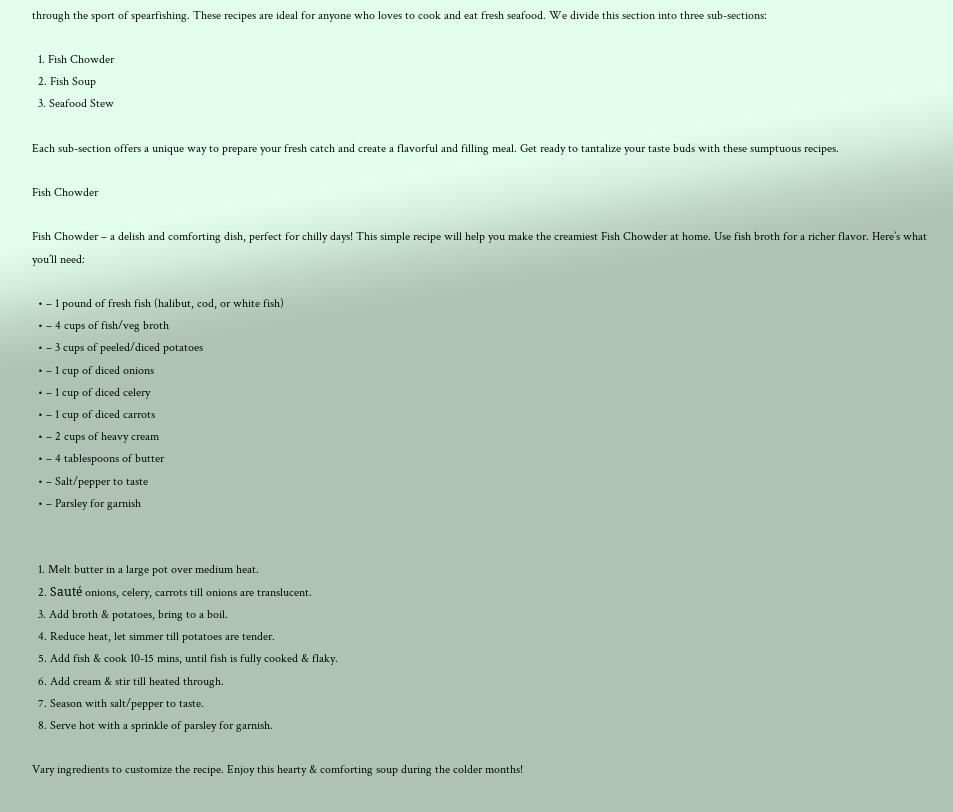through the sport of spearfishing. These recipes are ideal for anyone who loves to cook and eat fresh seafood. We divide this section into three sub-sections:

  1. Fish Chowder
  2. Fish Soup
  3. Seafood Stew

Each sub-section offers a unique way to prepare your fresh catch and create a flavorful and filling meal. Get ready to tantalize your taste buds with these sumptuous recipes.

Fish Chowder

Fish Chowder – a delish and comforting dish, perfect for chilly days! This simple recipe will help you make the creamiest Fish Chowder at home. Use fish broth for a richer flavor. Here’s what you’ll need:

  • – 1 pound of fresh fish (halibut, cod, or white fish)
  • – 4 cups of fish/veg broth
  • – 3 cups of peeled/diced potatoes
  • – 1 cup of diced onions
  • – 1 cup of diced celery
  • – 1 cup of diced carrots
  • – 2 cups of heavy cream
  • – 4 tablespoons of butter
  • – Salt/pepper to taste
  • – Parsley for garnish


  1. Melt butter in a large pot over medium heat.
  2. Sauté onions, celery, carrots till onions are translucent.
  3. Add broth & potatoes, bring to a boil.
  4. Reduce heat, let simmer till potatoes are tender.
  5. Add fish & cook 10-15 mins, until fish is fully cooked & flaky.
  6. Add cream & stir till heated through.
  7. Season with salt/pepper to taste.
  8. Serve hot with a sprinkle of parsley for garnish.

Vary ingredients to customize the recipe. Enjoy this hearty & comforting soup during the colder months!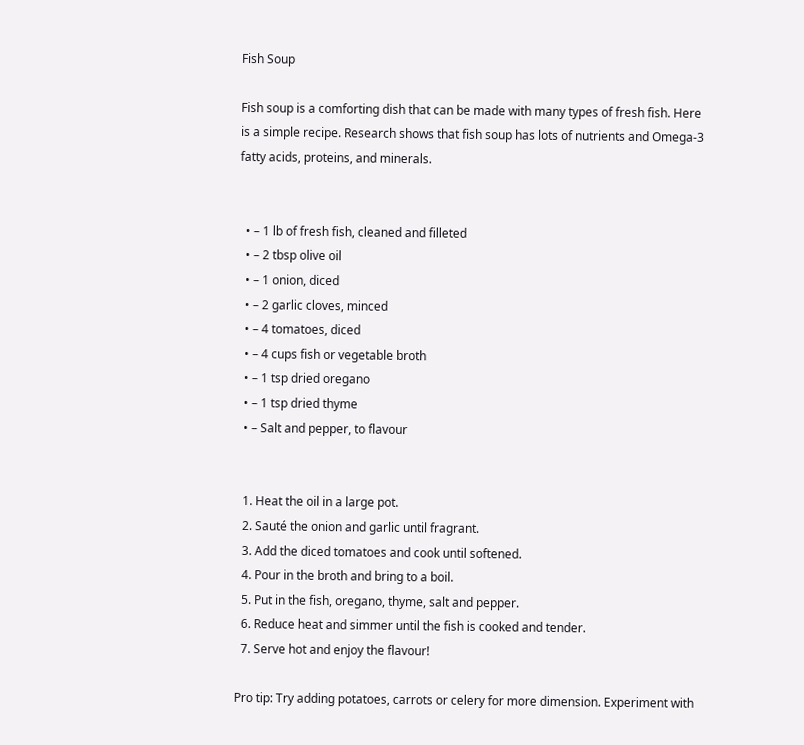Fish Soup

Fish soup is a comforting dish that can be made with many types of fresh fish. Here is a simple recipe. Research shows that fish soup has lots of nutrients and Omega-3 fatty acids, proteins, and minerals.


  • – 1 lb of fresh fish, cleaned and filleted
  • – 2 tbsp olive oil
  • – 1 onion, diced
  • – 2 garlic cloves, minced
  • – 4 tomatoes, diced
  • – 4 cups fish or vegetable broth
  • – 1 tsp dried oregano
  • – 1 tsp dried thyme
  • – Salt and pepper, to flavour


  1. Heat the oil in a large pot.
  2. Sauté the onion and garlic until fragrant.
  3. Add the diced tomatoes and cook until softened.
  4. Pour in the broth and bring to a boil.
  5. Put in the fish, oregano, thyme, salt and pepper.
  6. Reduce heat and simmer until the fish is cooked and tender.
  7. Serve hot and enjoy the flavour!

Pro tip: Try adding potatoes, carrots or celery for more dimension. Experiment with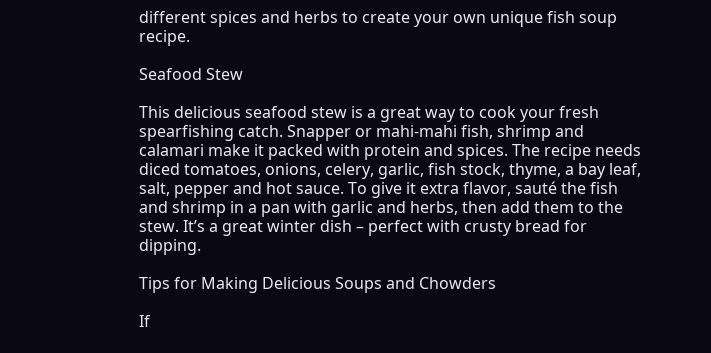different spices and herbs to create your own unique fish soup recipe.

Seafood Stew

This delicious seafood stew is a great way to cook your fresh spearfishing catch. Snapper or mahi-mahi fish, shrimp and calamari make it packed with protein and spices. The recipe needs diced tomatoes, onions, celery, garlic, fish stock, thyme, a bay leaf, salt, pepper and hot sauce. To give it extra flavor, sauté the fish and shrimp in a pan with garlic and herbs, then add them to the stew. It’s a great winter dish – perfect with crusty bread for dipping.

Tips for Making Delicious Soups and Chowders

If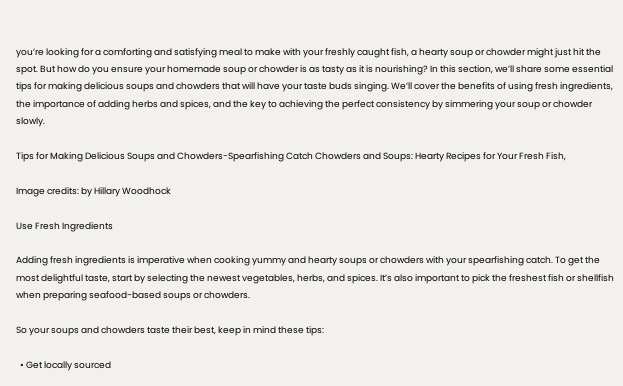you’re looking for a comforting and satisfying meal to make with your freshly caught fish, a hearty soup or chowder might just hit the spot. But how do you ensure your homemade soup or chowder is as tasty as it is nourishing? In this section, we’ll share some essential tips for making delicious soups and chowders that will have your taste buds singing. We’ll cover the benefits of using fresh ingredients, the importance of adding herbs and spices, and the key to achieving the perfect consistency by simmering your soup or chowder slowly.

Tips for Making Delicious Soups and Chowders-Spearfishing Catch Chowders and Soups: Hearty Recipes for Your Fresh Fish,

Image credits: by Hillary Woodhock

Use Fresh Ingredients

Adding fresh ingredients is imperative when cooking yummy and hearty soups or chowders with your spearfishing catch. To get the most delightful taste, start by selecting the newest vegetables, herbs, and spices. It’s also important to pick the freshest fish or shellfish when preparing seafood-based soups or chowders.

So your soups and chowders taste their best, keep in mind these tips:

  • Get locally sourced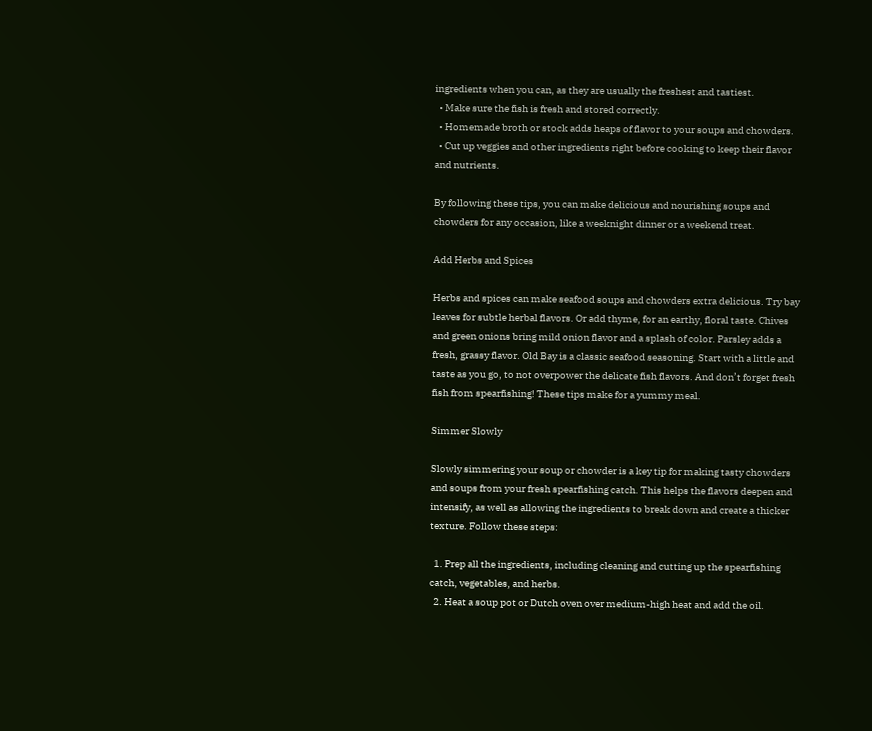ingredients when you can, as they are usually the freshest and tastiest.
  • Make sure the fish is fresh and stored correctly.
  • Homemade broth or stock adds heaps of flavor to your soups and chowders.
  • Cut up veggies and other ingredients right before cooking to keep their flavor and nutrients.

By following these tips, you can make delicious and nourishing soups and chowders for any occasion, like a weeknight dinner or a weekend treat.

Add Herbs and Spices

Herbs and spices can make seafood soups and chowders extra delicious. Try bay leaves for subtle herbal flavors. Or add thyme, for an earthy, floral taste. Chives and green onions bring mild onion flavor and a splash of color. Parsley adds a fresh, grassy flavor. Old Bay is a classic seafood seasoning. Start with a little and taste as you go, to not overpower the delicate fish flavors. And don’t forget fresh fish from spearfishing! These tips make for a yummy meal.

Simmer Slowly

Slowly simmering your soup or chowder is a key tip for making tasty chowders and soups from your fresh spearfishing catch. This helps the flavors deepen and intensify, as well as allowing the ingredients to break down and create a thicker texture. Follow these steps:

  1. Prep all the ingredients, including cleaning and cutting up the spearfishing catch, vegetables, and herbs.
  2. Heat a soup pot or Dutch oven over medium-high heat and add the oil.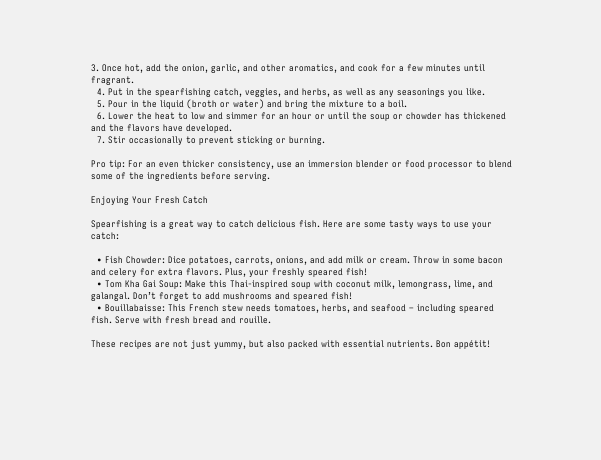3. Once hot, add the onion, garlic, and other aromatics, and cook for a few minutes until fragrant.
  4. Put in the spearfishing catch, veggies, and herbs, as well as any seasonings you like.
  5. Pour in the liquid (broth or water) and bring the mixture to a boil.
  6. Lower the heat to low and simmer for an hour or until the soup or chowder has thickened and the flavors have developed.
  7. Stir occasionally to prevent sticking or burning.

Pro tip: For an even thicker consistency, use an immersion blender or food processor to blend some of the ingredients before serving.

Enjoying Your Fresh Catch

Spearfishing is a great way to catch delicious fish. Here are some tasty ways to use your catch:

  • Fish Chowder: Dice potatoes, carrots, onions, and add milk or cream. Throw in some bacon and celery for extra flavors. Plus, your freshly speared fish!
  • Tom Kha Gai Soup: Make this Thai-inspired soup with coconut milk, lemongrass, lime, and galangal. Don’t forget to add mushrooms and speared fish!
  • Bouillabaisse: This French stew needs tomatoes, herbs, and seafood – including speared fish. Serve with fresh bread and rouille.

These recipes are not just yummy, but also packed with essential nutrients. Bon appétit!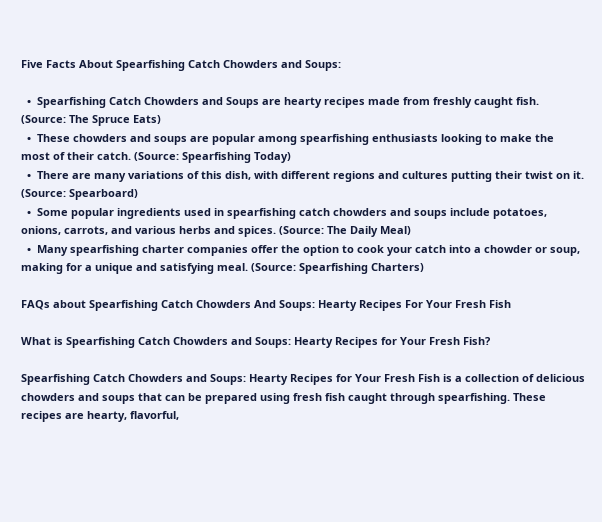Five Facts About Spearfishing Catch Chowders and Soups:

  •  Spearfishing Catch Chowders and Soups are hearty recipes made from freshly caught fish. (Source: The Spruce Eats)
  •  These chowders and soups are popular among spearfishing enthusiasts looking to make the most of their catch. (Source: Spearfishing Today)
  •  There are many variations of this dish, with different regions and cultures putting their twist on it. (Source: Spearboard)
  •  Some popular ingredients used in spearfishing catch chowders and soups include potatoes, onions, carrots, and various herbs and spices. (Source: The Daily Meal)
  •  Many spearfishing charter companies offer the option to cook your catch into a chowder or soup, making for a unique and satisfying meal. (Source: Spearfishing Charters)

FAQs about Spearfishing Catch Chowders And Soups: Hearty Recipes For Your Fresh Fish

What is Spearfishing Catch Chowders and Soups: Hearty Recipes for Your Fresh Fish?

Spearfishing Catch Chowders and Soups: Hearty Recipes for Your Fresh Fish is a collection of delicious chowders and soups that can be prepared using fresh fish caught through spearfishing. These recipes are hearty, flavorful,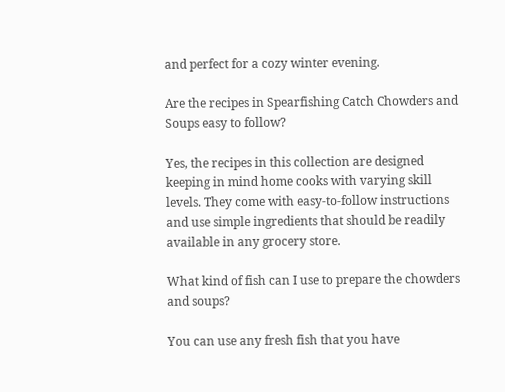and perfect for a cozy winter evening.

Are the recipes in Spearfishing Catch Chowders and Soups easy to follow?

Yes, the recipes in this collection are designed keeping in mind home cooks with varying skill levels. They come with easy-to-follow instructions and use simple ingredients that should be readily available in any grocery store.

What kind of fish can I use to prepare the chowders and soups?

You can use any fresh fish that you have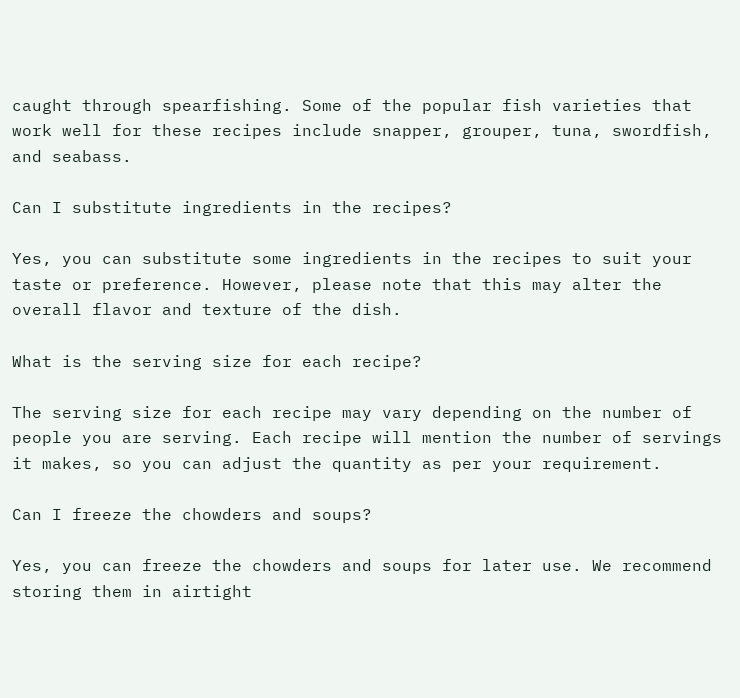caught through spearfishing. Some of the popular fish varieties that work well for these recipes include snapper, grouper, tuna, swordfish, and seabass.

Can I substitute ingredients in the recipes?

Yes, you can substitute some ingredients in the recipes to suit your taste or preference. However, please note that this may alter the overall flavor and texture of the dish.

What is the serving size for each recipe?

The serving size for each recipe may vary depending on the number of people you are serving. Each recipe will mention the number of servings it makes, so you can adjust the quantity as per your requirement.

Can I freeze the chowders and soups?

Yes, you can freeze the chowders and soups for later use. We recommend storing them in airtight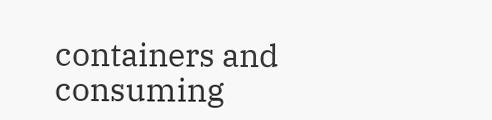containers and consuming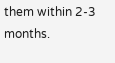them within 2-3 months.